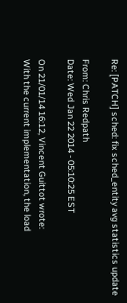Re: [PATCH] sched: fix sched_entity avg statistics update

From: Chris Redpath
Date: Wed Jan 22 2014 - 05:10:25 EST

On 21/01/14 16:12, Vincent Guittot wrote:
With the current implementation, the load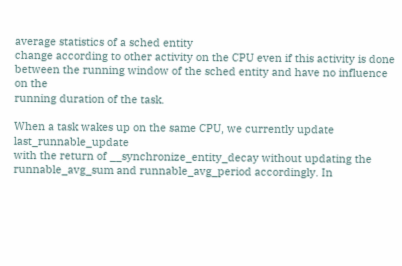average statistics of a sched entity
change according to other activity on the CPU even if this activity is done
between the running window of the sched entity and have no influence on the
running duration of the task.

When a task wakes up on the same CPU, we currently update last_runnable_update
with the return of __synchronize_entity_decay without updating the
runnable_avg_sum and runnable_avg_period accordingly. In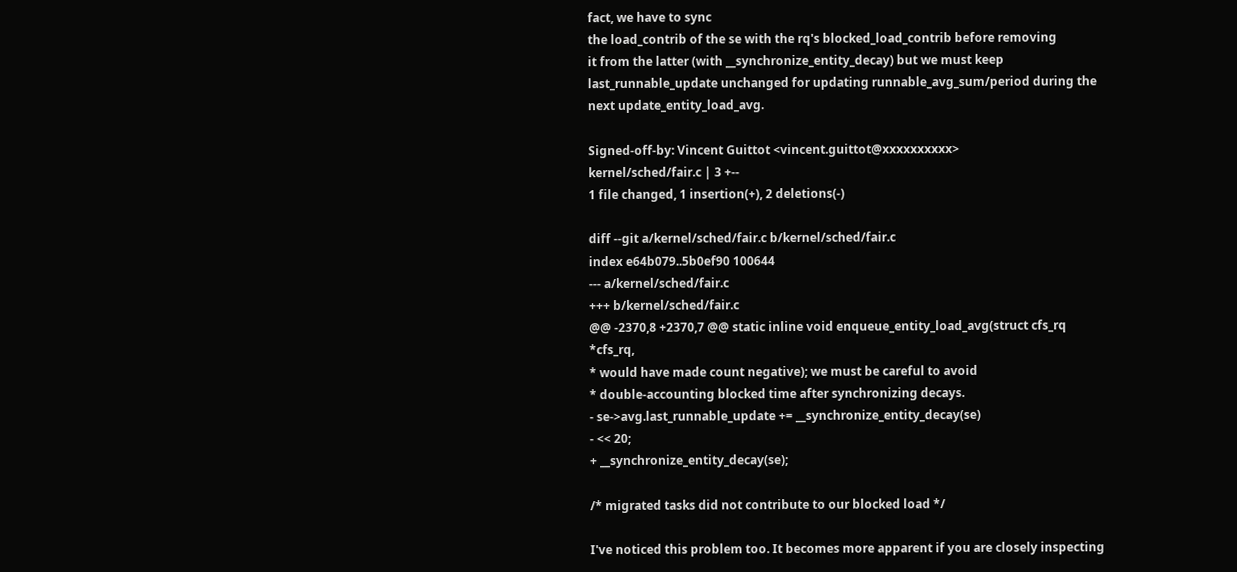fact, we have to sync
the load_contrib of the se with the rq's blocked_load_contrib before removing
it from the latter (with __synchronize_entity_decay) but we must keep
last_runnable_update unchanged for updating runnable_avg_sum/period during the
next update_entity_load_avg.

Signed-off-by: Vincent Guittot <vincent.guittot@xxxxxxxxxx>
kernel/sched/fair.c | 3 +--
1 file changed, 1 insertion(+), 2 deletions(-)

diff --git a/kernel/sched/fair.c b/kernel/sched/fair.c
index e64b079..5b0ef90 100644
--- a/kernel/sched/fair.c
+++ b/kernel/sched/fair.c
@@ -2370,8 +2370,7 @@ static inline void enqueue_entity_load_avg(struct cfs_rq *cfs_rq,
* would have made count negative); we must be careful to avoid
* double-accounting blocked time after synchronizing decays.
- se->avg.last_runnable_update += __synchronize_entity_decay(se)
- << 20;
+ __synchronize_entity_decay(se);

/* migrated tasks did not contribute to our blocked load */

I've noticed this problem too. It becomes more apparent if you are closely inspecting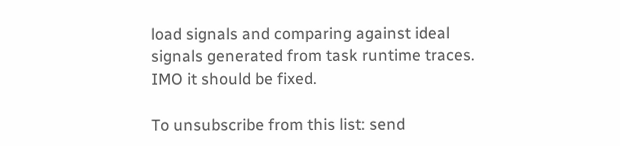load signals and comparing against ideal signals generated from task runtime traces. IMO it should be fixed.

To unsubscribe from this list: send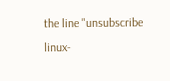the line "unsubscribe linux-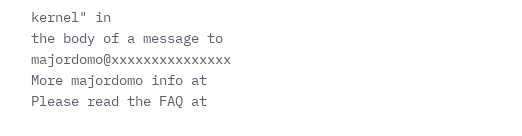kernel" in
the body of a message to majordomo@xxxxxxxxxxxxxxx
More majordomo info at
Please read the FAQ at